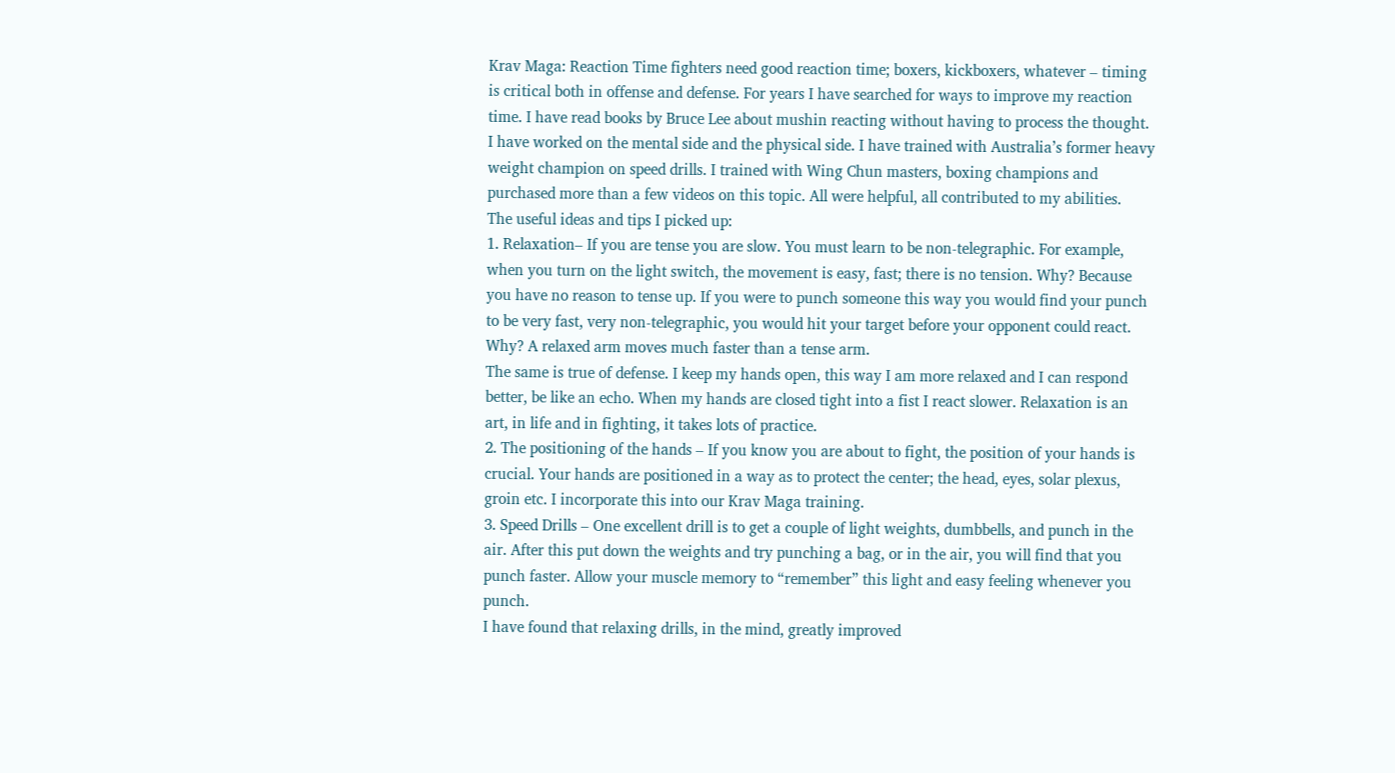Krav Maga: Reaction Time fighters need good reaction time; boxers, kickboxers, whatever – timing is critical both in offense and defense. For years I have searched for ways to improve my reaction time. I have read books by Bruce Lee about mushin reacting without having to process the thought. I have worked on the mental side and the physical side. I have trained with Australia’s former heavy weight champion on speed drills. I trained with Wing Chun masters, boxing champions and purchased more than a few videos on this topic. All were helpful, all contributed to my abilities.
The useful ideas and tips I picked up:
1. Relaxation– If you are tense you are slow. You must learn to be non-telegraphic. For example, when you turn on the light switch, the movement is easy, fast; there is no tension. Why? Because you have no reason to tense up. If you were to punch someone this way you would find your punch to be very fast, very non-telegraphic, you would hit your target before your opponent could react. Why? A relaxed arm moves much faster than a tense arm.
The same is true of defense. I keep my hands open, this way I am more relaxed and I can respond better, be like an echo. When my hands are closed tight into a fist I react slower. Relaxation is an art, in life and in fighting, it takes lots of practice.
2. The positioning of the hands – If you know you are about to fight, the position of your hands is crucial. Your hands are positioned in a way as to protect the center; the head, eyes, solar plexus, groin etc. I incorporate this into our Krav Maga training.
3. Speed Drills – One excellent drill is to get a couple of light weights, dumbbells, and punch in the air. After this put down the weights and try punching a bag, or in the air, you will find that you punch faster. Allow your muscle memory to “remember” this light and easy feeling whenever you punch.
I have found that relaxing drills, in the mind, greatly improved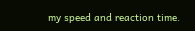my speed and reaction time.